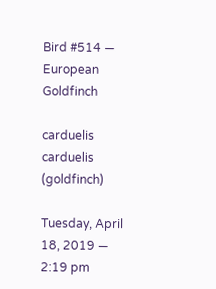Bird #514 — European Goldfinch

carduelis carduelis (goldfinch)

Tuesday, April 18, 2019 — 2:19 pm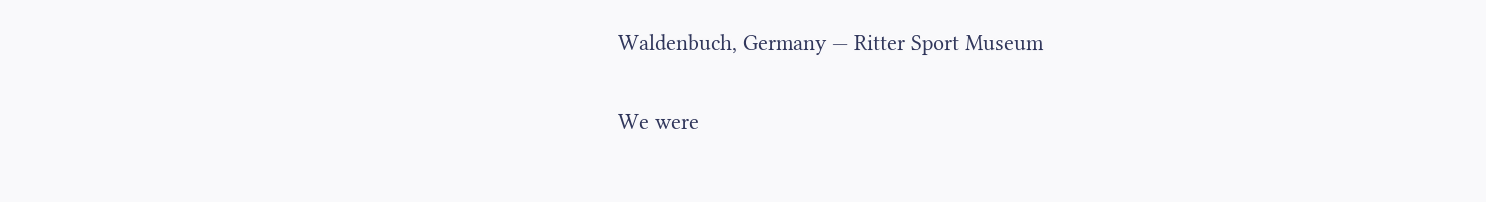Waldenbuch, Germany — Ritter Sport Museum

We were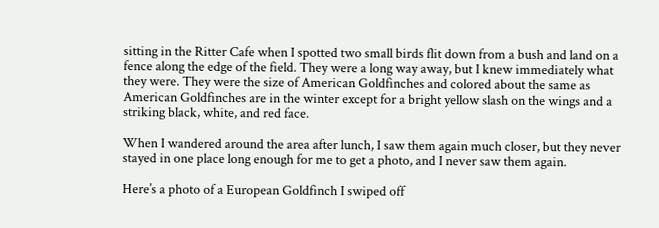sitting in the Ritter Cafe when I spotted two small birds flit down from a bush and land on a fence along the edge of the field. They were a long way away, but I knew immediately what they were. They were the size of American Goldfinches and colored about the same as American Goldfinches are in the winter except for a bright yellow slash on the wings and a striking black, white, and red face.

When I wandered around the area after lunch, I saw them again much closer, but they never stayed in one place long enough for me to get a photo, and I never saw them again.

Here’s a photo of a European Goldfinch I swiped off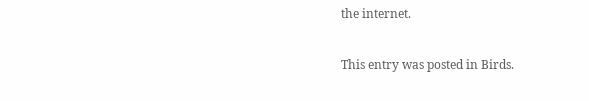the internet.

This entry was posted in Birds.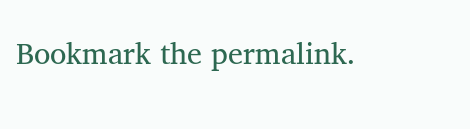Bookmark the permalink.